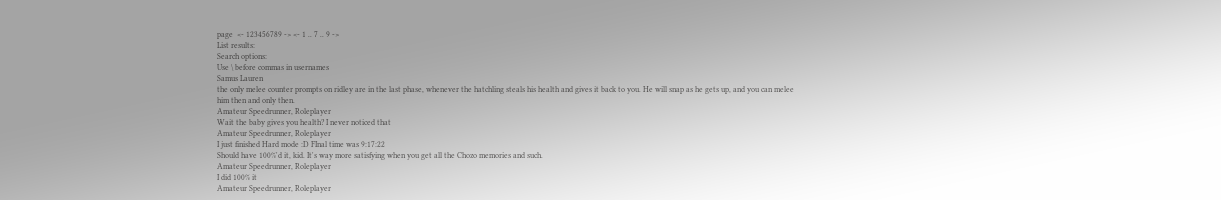page  <- 123456789 -> <- 1 .. 7 .. 9 ->
List results:
Search options:
Use \ before commas in usernames
Samus Lauren
the only melee counter prompts on ridley are in the last phase, whenever the hatchling steals his health and gives it back to you. He will snap as he gets up, and you can melee him then and only then.
Amateur Speedrunner, Roleplayer
Wait the baby gives you health? I never noticed that
Amateur Speedrunner, Roleplayer
I just finished Hard mode :D FInal time was 9:17:22
Should have 100%'d it, kid. It's way more satisfying when you get all the Chozo memories and such.
Amateur Speedrunner, Roleplayer
I did 100% it
Amateur Speedrunner, Roleplayer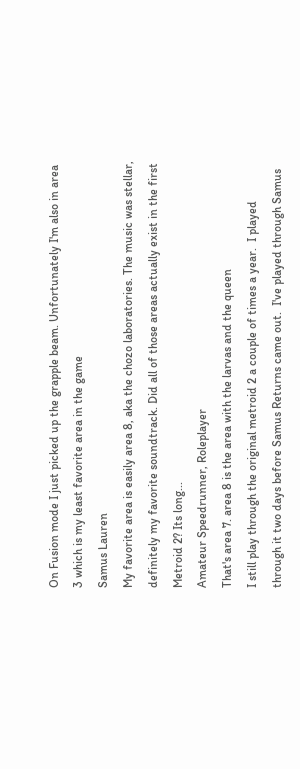On Fusion mode I just picked up the grapple beam. Unfortunately I'm also in area 3 which is my least favorite area in the game
Samus Lauren
My favorite area is easily area 8, aka the chozo laboratories. The music was stellar, definitely my favorite soundtrack. Did all of those areas actually exist in the first Metroid 2? Its long...
Amateur Speedrunner, Roleplayer
That's area 7. area 8 is the area with the larvas and the queen
I still play through the original metroid 2 a couple of times a year.  I played through it two days before Samus Returns came out.  I've played through Samus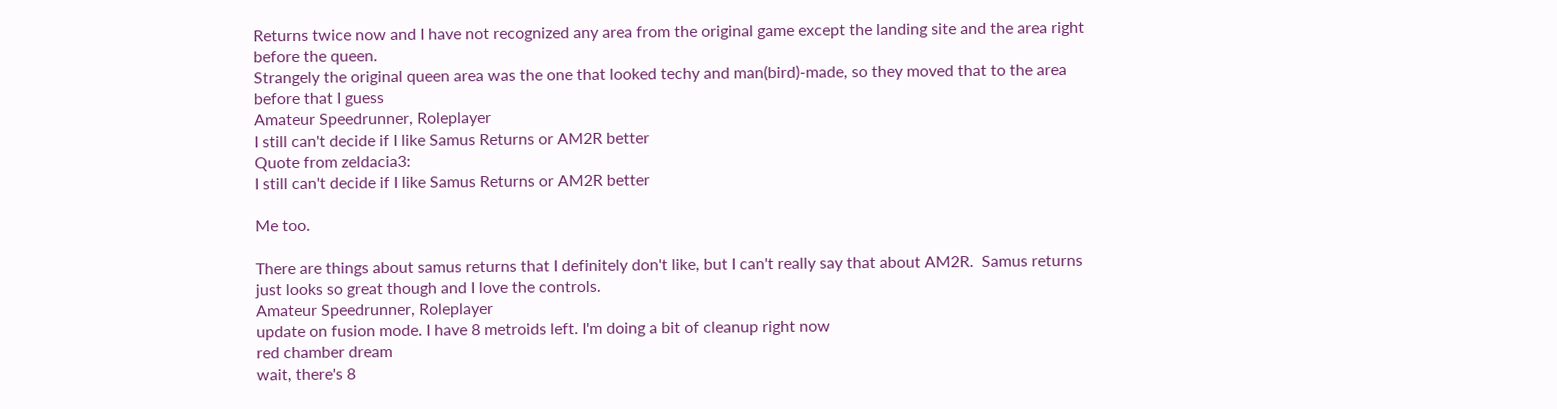Returns twice now and I have not recognized any area from the original game except the landing site and the area right before the queen.
Strangely the original queen area was the one that looked techy and man(bird)-made, so they moved that to the area before that I guess
Amateur Speedrunner, Roleplayer
I still can't decide if I like Samus Returns or AM2R better
Quote from zeldacia3:
I still can't decide if I like Samus Returns or AM2R better

Me too.

There are things about samus returns that I definitely don't like, but I can't really say that about AM2R.  Samus returns just looks so great though and I love the controls.
Amateur Speedrunner, Roleplayer
update on fusion mode. I have 8 metroids left. I'm doing a bit of cleanup right now
red chamber dream
wait, there's 8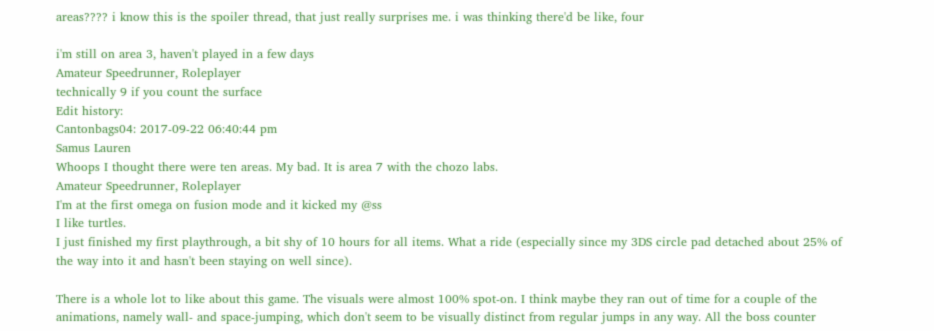areas???? i know this is the spoiler thread, that just really surprises me. i was thinking there'd be like, four

i'm still on area 3, haven't played in a few days
Amateur Speedrunner, Roleplayer
technically 9 if you count the surface
Edit history:
Cantonbags04: 2017-09-22 06:40:44 pm
Samus Lauren
Whoops I thought there were ten areas. My bad. It is area 7 with the chozo labs.
Amateur Speedrunner, Roleplayer
I'm at the first omega on fusion mode and it kicked my @ss
I like turtles.
I just finished my first playthrough, a bit shy of 10 hours for all items. What a ride (especially since my 3DS circle pad detached about 25% of the way into it and hasn't been staying on well since).

There is a whole lot to like about this game. The visuals were almost 100% spot-on. I think maybe they ran out of time for a couple of the animations, namely wall- and space-jumping, which don't seem to be visually distinct from regular jumps in any way. All the boss counter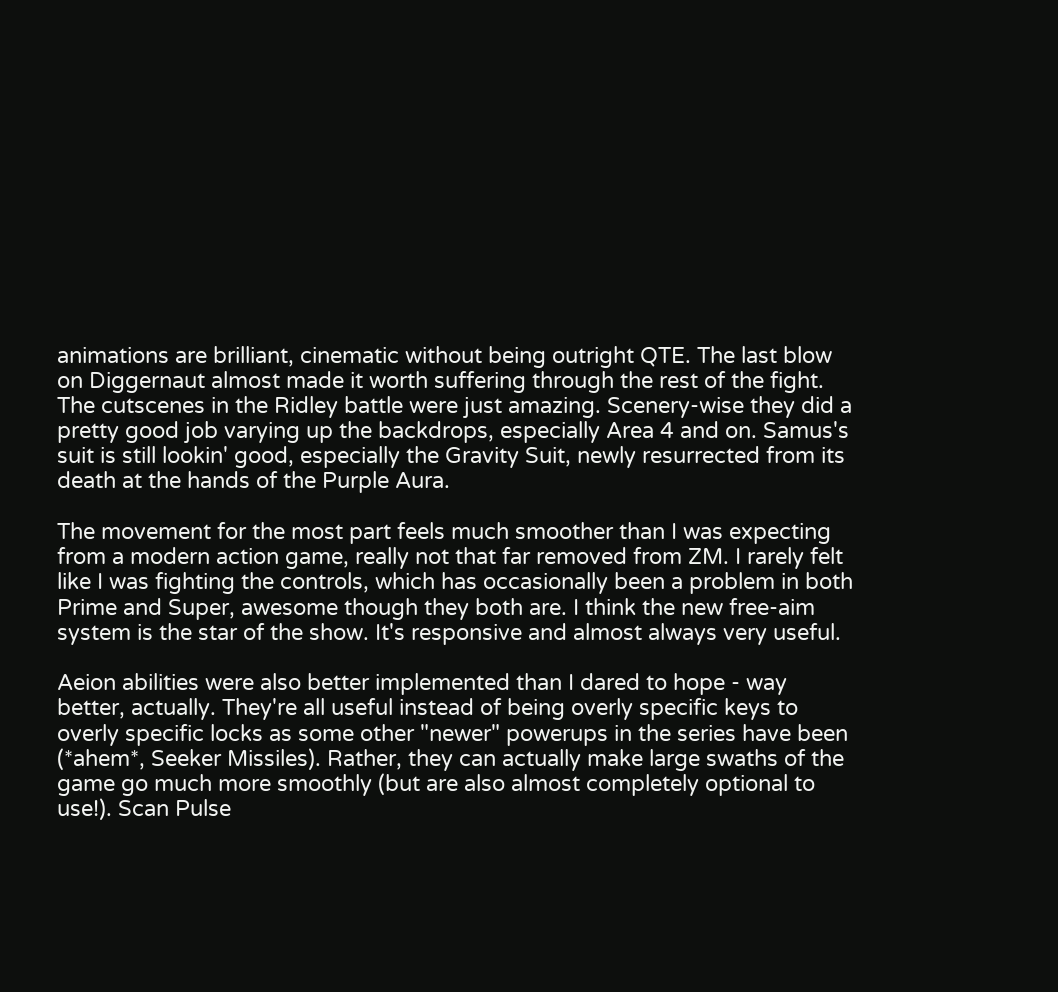animations are brilliant, cinematic without being outright QTE. The last blow on Diggernaut almost made it worth suffering through the rest of the fight. The cutscenes in the Ridley battle were just amazing. Scenery-wise they did a pretty good job varying up the backdrops, especially Area 4 and on. Samus's suit is still lookin' good, especially the Gravity Suit, newly resurrected from its death at the hands of the Purple Aura.

The movement for the most part feels much smoother than I was expecting from a modern action game, really not that far removed from ZM. I rarely felt like I was fighting the controls, which has occasionally been a problem in both Prime and Super, awesome though they both are. I think the new free-aim system is the star of the show. It's responsive and almost always very useful.

Aeion abilities were also better implemented than I dared to hope - way better, actually. They're all useful instead of being overly specific keys to overly specific locks as some other "newer" powerups in the series have been (*ahem*, Seeker Missiles). Rather, they can actually make large swaths of the game go much more smoothly (but are also almost completely optional to use!). Scan Pulse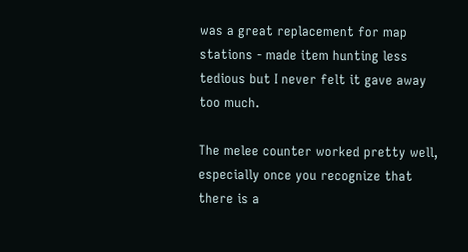was a great replacement for map stations - made item hunting less tedious but I never felt it gave away too much.

The melee counter worked pretty well, especially once you recognize that there is a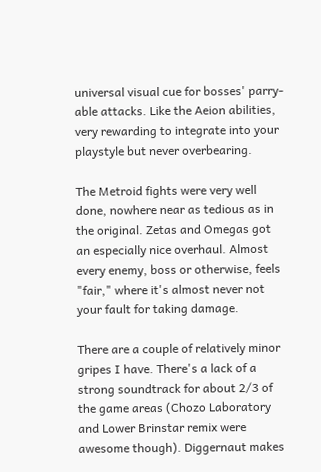universal visual cue for bosses' parry-able attacks. Like the Aeion abilities, very rewarding to integrate into your playstyle but never overbearing.

The Metroid fights were very well done, nowhere near as tedious as in the original. Zetas and Omegas got an especially nice overhaul. Almost every enemy, boss or otherwise, feels "fair," where it's almost never not your fault for taking damage.

There are a couple of relatively minor gripes I have. There's a lack of a strong soundtrack for about 2/3 of the game areas (Chozo Laboratory and Lower Brinstar remix were awesome though). Diggernaut makes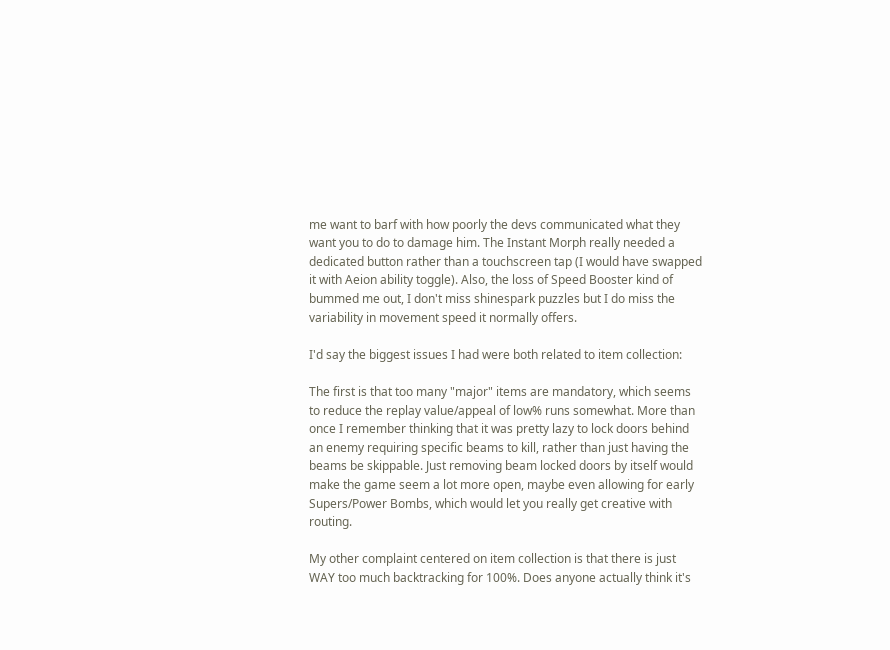me want to barf with how poorly the devs communicated what they want you to do to damage him. The Instant Morph really needed a dedicated button rather than a touchscreen tap (I would have swapped it with Aeion ability toggle). Also, the loss of Speed Booster kind of bummed me out, I don't miss shinespark puzzles but I do miss the variability in movement speed it normally offers.

I'd say the biggest issues I had were both related to item collection:

The first is that too many "major" items are mandatory, which seems to reduce the replay value/appeal of low% runs somewhat. More than once I remember thinking that it was pretty lazy to lock doors behind an enemy requiring specific beams to kill, rather than just having the beams be skippable. Just removing beam locked doors by itself would make the game seem a lot more open, maybe even allowing for early Supers/Power Bombs, which would let you really get creative with routing.

My other complaint centered on item collection is that there is just WAY too much backtracking for 100%. Does anyone actually think it's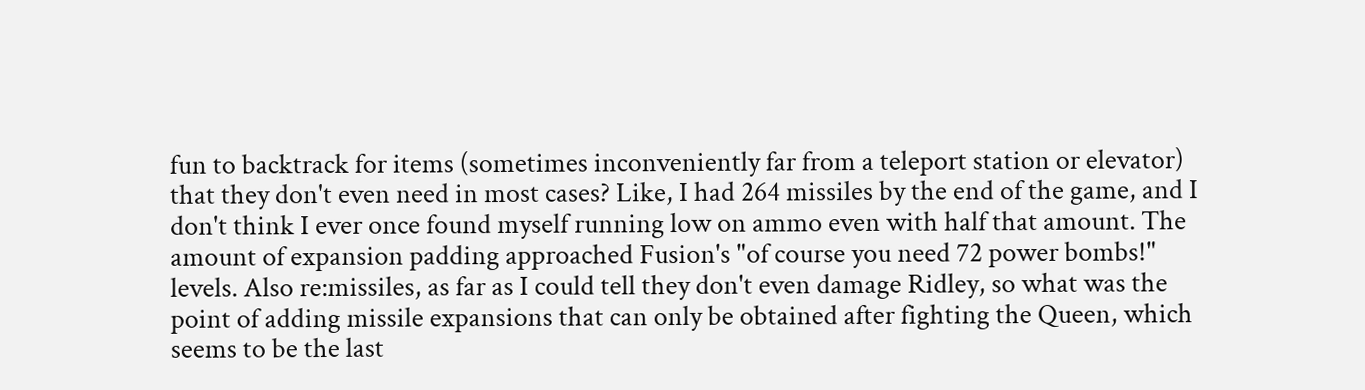fun to backtrack for items (sometimes inconveniently far from a teleport station or elevator) that they don't even need in most cases? Like, I had 264 missiles by the end of the game, and I don't think I ever once found myself running low on ammo even with half that amount. The amount of expansion padding approached Fusion's "of course you need 72 power bombs!" levels. Also re:missiles, as far as I could tell they don't even damage Ridley, so what was the point of adding missile expansions that can only be obtained after fighting the Queen, which seems to be the last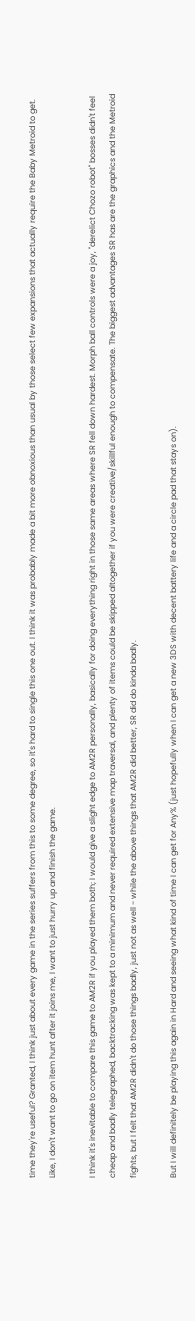time they're useful? Granted, I think just about every game in the series suffers from this to some degree, so it's hard to single this one out. I think it was probably made a bit more obnoxious than usual by those select few expansions that actually require the Baby Metroid to get. Like, I don't want to go on item hunt after it joins me, I want to just hurry up and finish the game.

I think it's inevitable to compare this game to AM2R if you played them both; I would give a slight edge to AM2R personally, basically for doing everything right in those same areas where SR fell down hardest. Morph ball controls were a joy, "derelict Chozo robot" bosses didn't feel cheap and badly telegraphed, backtracking was kept to a minimum and never required extensive map traversal, and plenty of items could be skipped altogether if you were creative/skillful enough to compensate. The biggest advantages SR has are the graphics and the Metroid fights, but I felt that AM2R didn't do those things badly, just not as well - while the above things that AM2R did better, SR did do kinda badly.

But I will definitely be playing this again in Hard and seeing what kind of time I can get for Any% (just hopefully when I can get a new 3DS with decent battery life and a circle pad that stays on).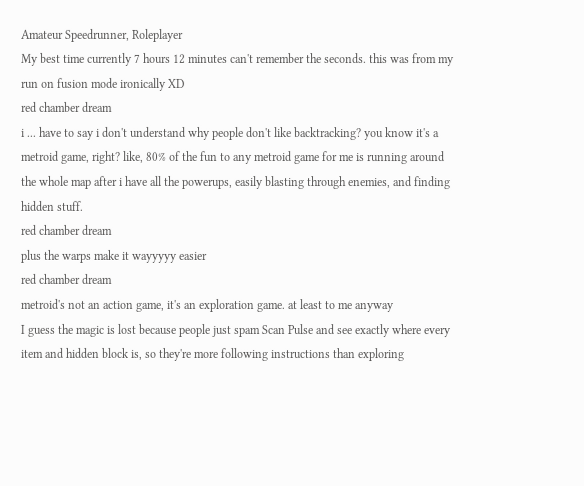Amateur Speedrunner, Roleplayer
My best time currently 7 hours 12 minutes can't remember the seconds. this was from my run on fusion mode ironically XD
red chamber dream
i ... have to say i don't understand why people don't like backtracking? you know it's a metroid game, right? like, 80% of the fun to any metroid game for me is running around the whole map after i have all the powerups, easily blasting through enemies, and finding hidden stuff.
red chamber dream
plus the warps make it wayyyyy easier
red chamber dream
metroid's not an action game, it's an exploration game. at least to me anyway
I guess the magic is lost because people just spam Scan Pulse and see exactly where every item and hidden block is, so they're more following instructions than exploring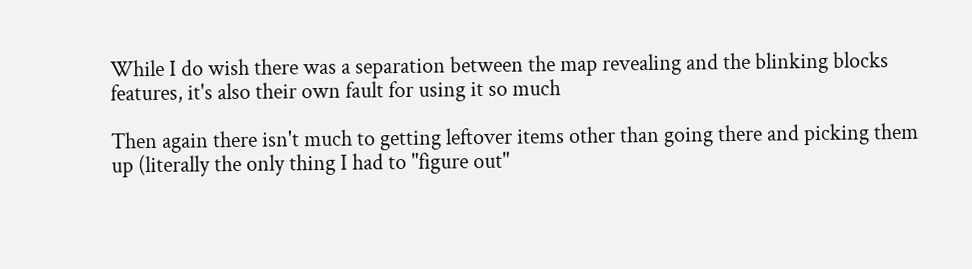While I do wish there was a separation between the map revealing and the blinking blocks features, it's also their own fault for using it so much

Then again there isn't much to getting leftover items other than going there and picking them up (literally the only thing I had to "figure out"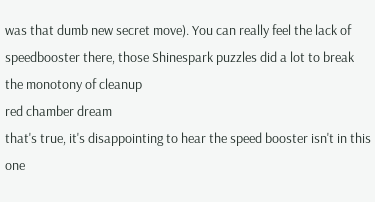was that dumb new secret move). You can really feel the lack of speedbooster there, those Shinespark puzzles did a lot to break the monotony of cleanup
red chamber dream
that's true, it's disappointing to hear the speed booster isn't in this one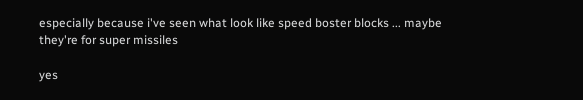especially because i've seen what look like speed boster blocks ... maybe they're for super missiles

yes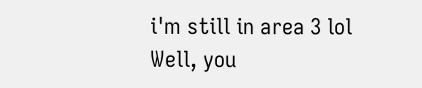i'm still in area 3 lol
Well, you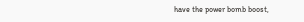have the power bomb boost,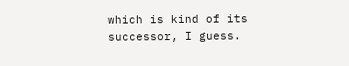which is kind of its successor, I guess.